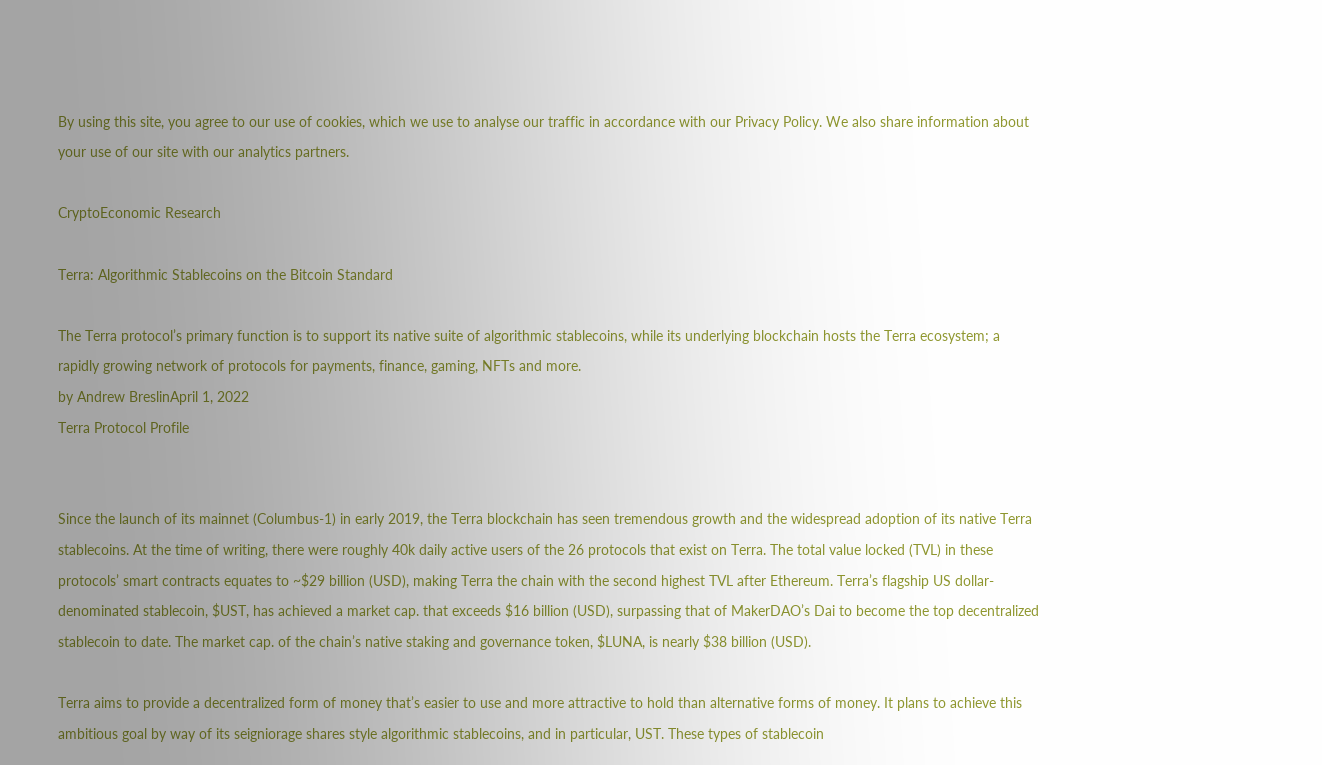By using this site, you agree to our use of cookies, which we use to analyse our traffic in accordance with our Privacy Policy. We also share information about your use of our site with our analytics partners.

CryptoEconomic Research

Terra: Algorithmic Stablecoins on the Bitcoin Standard

The Terra protocol’s primary function is to support its native suite of algorithmic stablecoins, while its underlying blockchain hosts the Terra ecosystem; a rapidly growing network of protocols for payments, finance, gaming, NFTs and more.
by Andrew BreslinApril 1, 2022
Terra Protocol Profile


Since the launch of its mainnet (Columbus-1) in early 2019, the Terra blockchain has seen tremendous growth and the widespread adoption of its native Terra stablecoins. At the time of writing, there were roughly 40k daily active users of the 26 protocols that exist on Terra. The total value locked (TVL) in these protocols’ smart contracts equates to ~$29 billion (USD), making Terra the chain with the second highest TVL after Ethereum. Terra’s flagship US dollar-denominated stablecoin, $UST, has achieved a market cap. that exceeds $16 billion (USD), surpassing that of MakerDAO’s Dai to become the top decentralized stablecoin to date. The market cap. of the chain’s native staking and governance token, $LUNA, is nearly $38 billion (USD).

Terra aims to provide a decentralized form of money that’s easier to use and more attractive to hold than alternative forms of money. It plans to achieve this ambitious goal by way of its seigniorage shares style algorithmic stablecoins, and in particular, UST. These types of stablecoin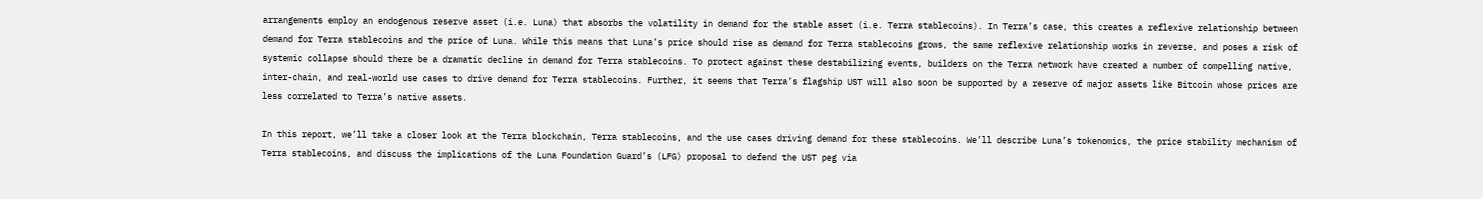arrangements employ an endogenous reserve asset (i.e. Luna) that absorbs the volatility in demand for the stable asset (i.e. Terra stablecoins). In Terra’s case, this creates a reflexive relationship between demand for Terra stablecoins and the price of Luna. While this means that Luna’s price should rise as demand for Terra stablecoins grows, the same reflexive relationship works in reverse, and poses a risk of systemic collapse should there be a dramatic decline in demand for Terra stablecoins. To protect against these destabilizing events, builders on the Terra network have created a number of compelling native, inter-chain, and real-world use cases to drive demand for Terra stablecoins. Further, it seems that Terra’s flagship UST will also soon be supported by a reserve of major assets like Bitcoin whose prices are less correlated to Terra’s native assets.

In this report, we’ll take a closer look at the Terra blockchain, Terra stablecoins, and the use cases driving demand for these stablecoins. We’ll describe Luna’s tokenomics, the price stability mechanism of Terra stablecoins, and discuss the implications of the Luna Foundation Guard’s (LFG) proposal to defend the UST peg via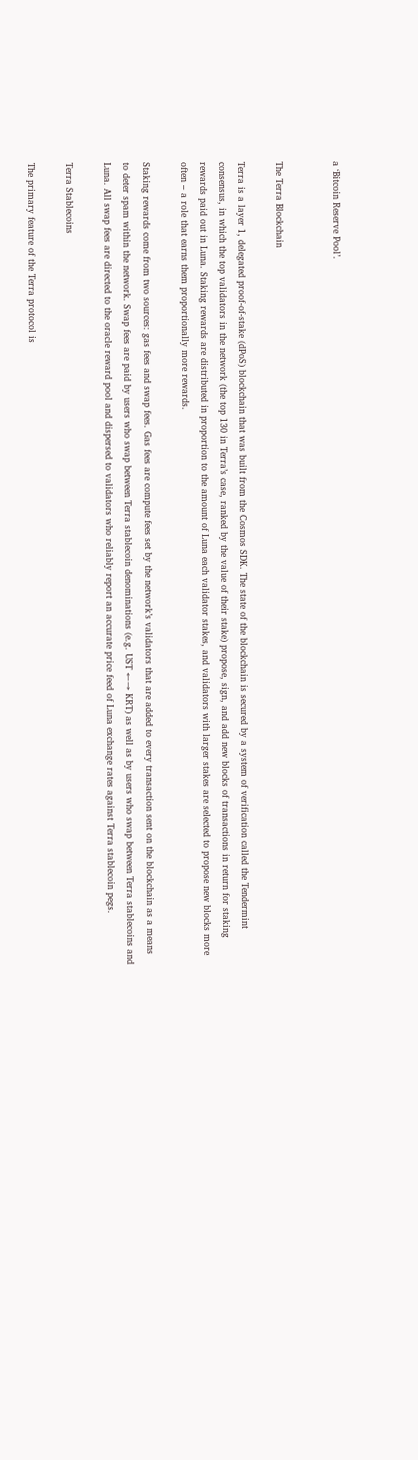a ‘Bitcoin Reserve Pool’.


The Terra Blockchain

Terra is a layer 1, delegated proof-of-stake (dPoS) blockchain that was built from the Cosmos SDK. The state of the blockchain is secured by a system of verification called the Tendermint consensus, in which the top validators in the network (the top 130 in Terra’s case, ranked by the value of their stake) propose, sign, and add new blocks of transactions in return for staking rewards paid out in Luna. Staking rewards are distributed in proportion to the amount of Luna each validator stakes, and validators with larger stakes are selected to propose new blocks more often – a role that earns them proportionally more rewards.

Staking rewards come from two sources: gas fees and swap fees. Gas fees are compute fees set by the network’s validators that are added to every transaction sent on the blockchain as a means to deter spam within the network. Swap fees are paid by users who swap between Terra stablecoin denominations (e.g. UST ←→ KRT) as well as by users who swap between Terra stablecoins and Luna. All swap fees are directed to the oracle reward pool and dispersed to validators who reliably report an accurate price feed of Luna exchange rates against Terra stablecoin pegs.

Terra Stablecoins

The primary feature of the Terra protocol is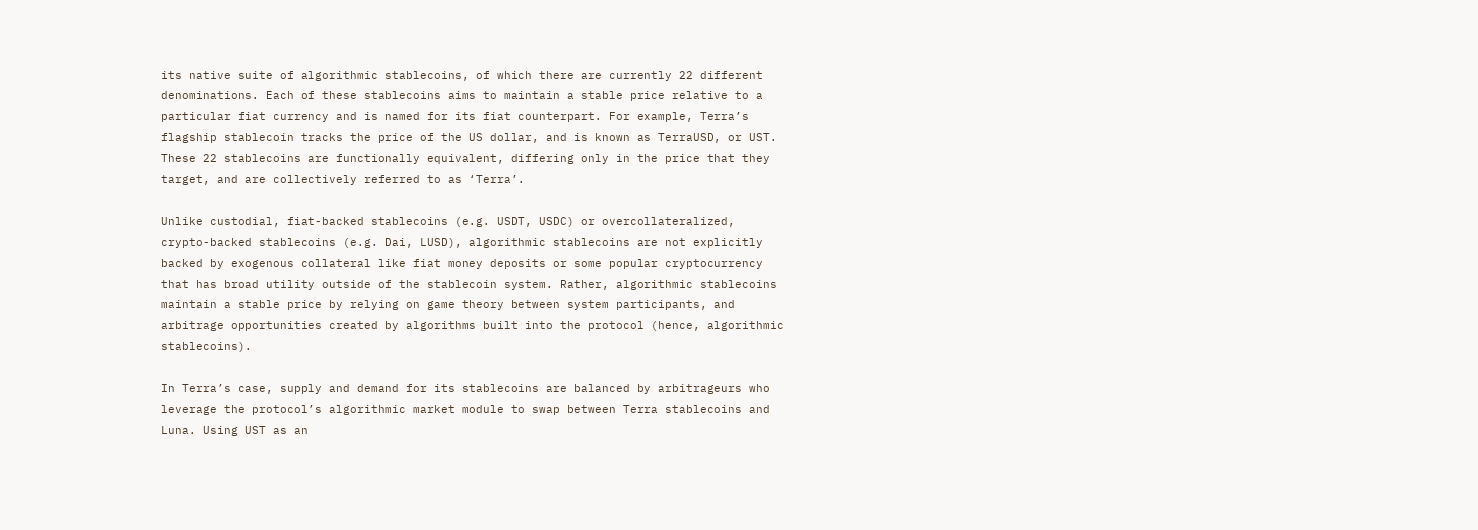its native suite of algorithmic stablecoins, of which there are currently 22 different denominations. Each of these stablecoins aims to maintain a stable price relative to a particular fiat currency and is named for its fiat counterpart. For example, Terra’s flagship stablecoin tracks the price of the US dollar, and is known as TerraUSD, or UST. These 22 stablecoins are functionally equivalent, differing only in the price that they target, and are collectively referred to as ‘Terra’.

Unlike custodial, fiat-backed stablecoins (e.g. USDT, USDC) or overcollateralized, crypto-backed stablecoins (e.g. Dai, LUSD), algorithmic stablecoins are not explicitly backed by exogenous collateral like fiat money deposits or some popular cryptocurrency that has broad utility outside of the stablecoin system. Rather, algorithmic stablecoins maintain a stable price by relying on game theory between system participants, and arbitrage opportunities created by algorithms built into the protocol (hence, algorithmic stablecoins).

In Terra’s case, supply and demand for its stablecoins are balanced by arbitrageurs who leverage the protocol’s algorithmic market module to swap between Terra stablecoins and Luna. Using UST as an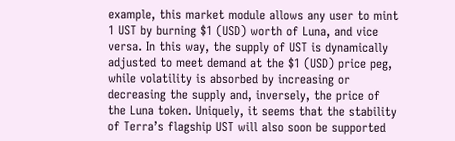example, this market module allows any user to mint 1 UST by burning $1 (USD) worth of Luna, and vice versa. In this way, the supply of UST is dynamically adjusted to meet demand at the $1 (USD) price peg, while volatility is absorbed by increasing or decreasing the supply and, inversely, the price of the Luna token. Uniquely, it seems that the stability of Terra’s flagship UST will also soon be supported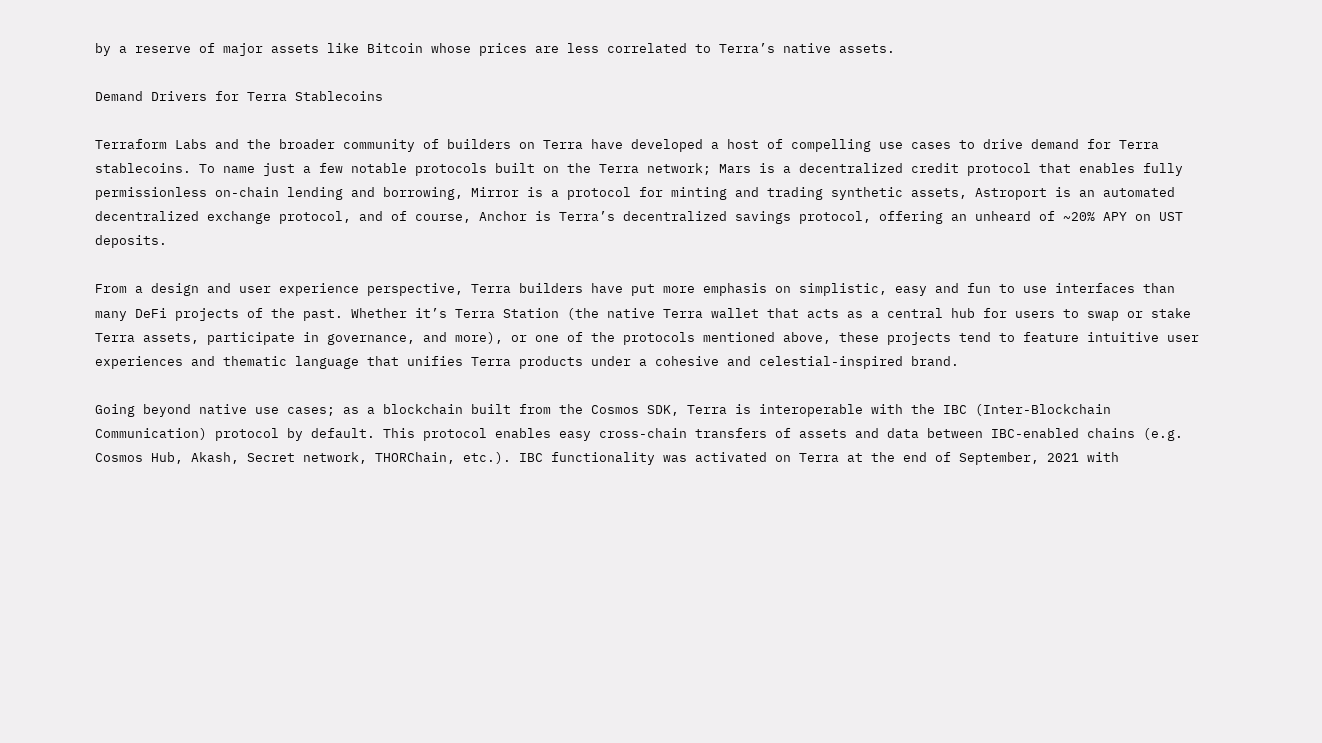by a reserve of major assets like Bitcoin whose prices are less correlated to Terra’s native assets.

Demand Drivers for Terra Stablecoins

Terraform Labs and the broader community of builders on Terra have developed a host of compelling use cases to drive demand for Terra stablecoins. To name just a few notable protocols built on the Terra network; Mars is a decentralized credit protocol that enables fully permissionless on-chain lending and borrowing, Mirror is a protocol for minting and trading synthetic assets, Astroport is an automated decentralized exchange protocol, and of course, Anchor is Terra’s decentralized savings protocol, offering an unheard of ~20% APY on UST deposits.

From a design and user experience perspective, Terra builders have put more emphasis on simplistic, easy and fun to use interfaces than many DeFi projects of the past. Whether it’s Terra Station (the native Terra wallet that acts as a central hub for users to swap or stake Terra assets, participate in governance, and more), or one of the protocols mentioned above, these projects tend to feature intuitive user experiences and thematic language that unifies Terra products under a cohesive and celestial-inspired brand.

Going beyond native use cases; as a blockchain built from the Cosmos SDK, Terra is interoperable with the IBC (Inter-Blockchain Communication) protocol by default. This protocol enables easy cross-chain transfers of assets and data between IBC-enabled chains (e.g. Cosmos Hub, Akash, Secret network, THORChain, etc.). IBC functionality was activated on Terra at the end of September, 2021 with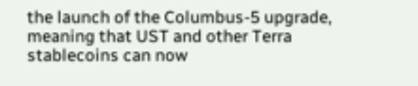the launch of the Columbus-5 upgrade, meaning that UST and other Terra stablecoins can now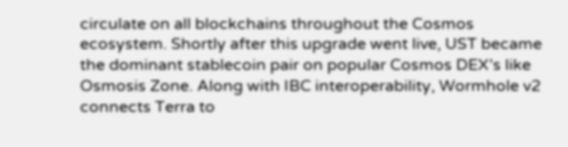circulate on all blockchains throughout the Cosmos ecosystem. Shortly after this upgrade went live, UST became the dominant stablecoin pair on popular Cosmos DEX’s like Osmosis Zone. Along with IBC interoperability, Wormhole v2 connects Terra to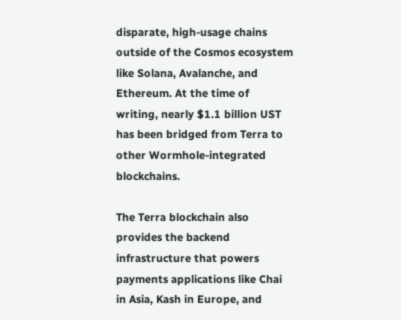disparate, high-usage chains outside of the Cosmos ecosystem like Solana, Avalanche, and Ethereum. At the time of writing, nearly $1.1 billion UST has been bridged from Terra to other Wormhole-integrated blockchains.

The Terra blockchain also provides the backend infrastructure that powers payments applications like Chai in Asia, Kash in Europe, and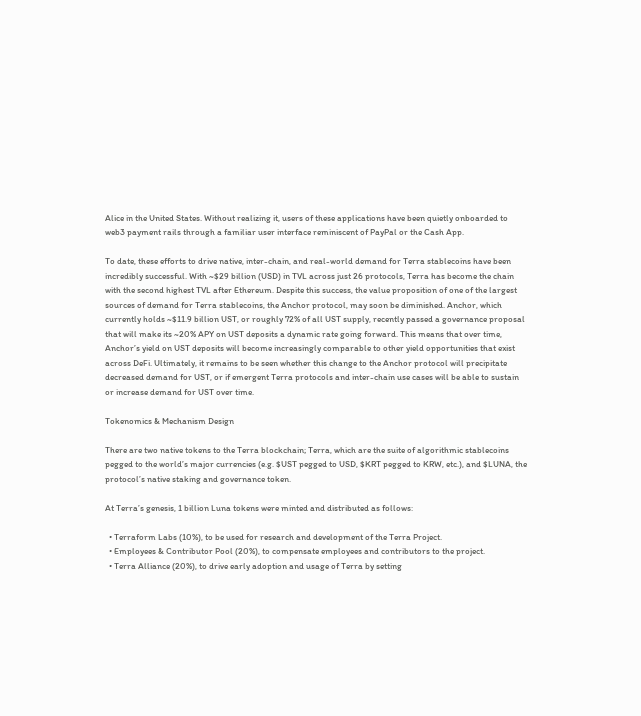Alice in the United States. Without realizing it, users of these applications have been quietly onboarded to web3 payment rails through a familiar user interface reminiscent of PayPal or the Cash App.

To date, these efforts to drive native, inter-chain, and real-world demand for Terra stablecoins have been incredibly successful. With ~$29 billion (USD) in TVL across just 26 protocols, Terra has become the chain with the second highest TVL after Ethereum. Despite this success, the value proposition of one of the largest sources of demand for Terra stablecoins, the Anchor protocol, may soon be diminished. Anchor, which currently holds ~$11.9 billion UST, or roughly 72% of all UST supply, recently passed a governance proposal that will make its ~20% APY on UST deposits a dynamic rate going forward. This means that over time, Anchor’s yield on UST deposits will become increasingly comparable to other yield opportunities that exist across DeFi. Ultimately, it remains to be seen whether this change to the Anchor protocol will precipitate decreased demand for UST, or if emergent Terra protocols and inter-chain use cases will be able to sustain or increase demand for UST over time.

Tokenomics & Mechanism Design

There are two native tokens to the Terra blockchain; Terra, which are the suite of algorithmic stablecoins pegged to the world’s major currencies (e.g. $UST pegged to USD, $KRT pegged to KRW, etc.), and $LUNA, the protocol’s native staking and governance token.

At Terra’s genesis, 1 billion Luna tokens were minted and distributed as follows:

  • Terraform Labs (10%), to be used for research and development of the Terra Project.
  • Employees & Contributor Pool (20%), to compensate employees and contributors to the project.
  • Terra Alliance (20%), to drive early adoption and usage of Terra by setting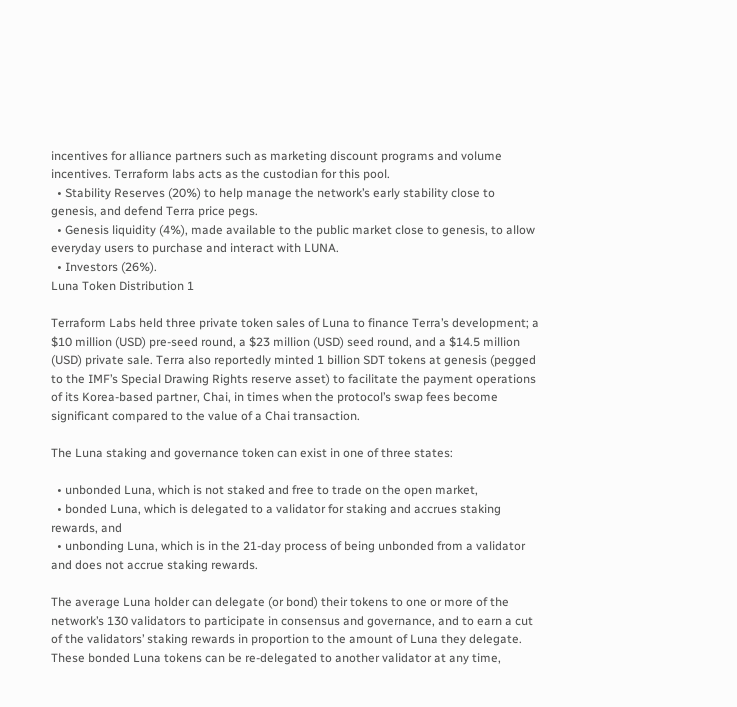incentives for alliance partners such as marketing discount programs and volume incentives. Terraform labs acts as the custodian for this pool.
  • Stability Reserves (20%) to help manage the network’s early stability close to genesis, and defend Terra price pegs.
  • Genesis liquidity (4%), made available to the public market close to genesis, to allow everyday users to purchase and interact with LUNA.
  • Investors (26%).
Luna Token Distribution 1

Terraform Labs held three private token sales of Luna to finance Terra’s development; a $10 million (USD) pre-seed round, a $23 million (USD) seed round, and a $14.5 million (USD) private sale. Terra also reportedly minted 1 billion SDT tokens at genesis (pegged to the IMF’s Special Drawing Rights reserve asset) to facilitate the payment operations of its Korea-based partner, Chai, in times when the protocol’s swap fees become significant compared to the value of a Chai transaction.

The Luna staking and governance token can exist in one of three states:

  • unbonded Luna, which is not staked and free to trade on the open market,
  • bonded Luna, which is delegated to a validator for staking and accrues staking rewards, and
  • unbonding Luna, which is in the 21-day process of being unbonded from a validator and does not accrue staking rewards.

The average Luna holder can delegate (or bond) their tokens to one or more of the network’s 130 validators to participate in consensus and governance, and to earn a cut of the validators’ staking rewards in proportion to the amount of Luna they delegate. These bonded Luna tokens can be re-delegated to another validator at any time,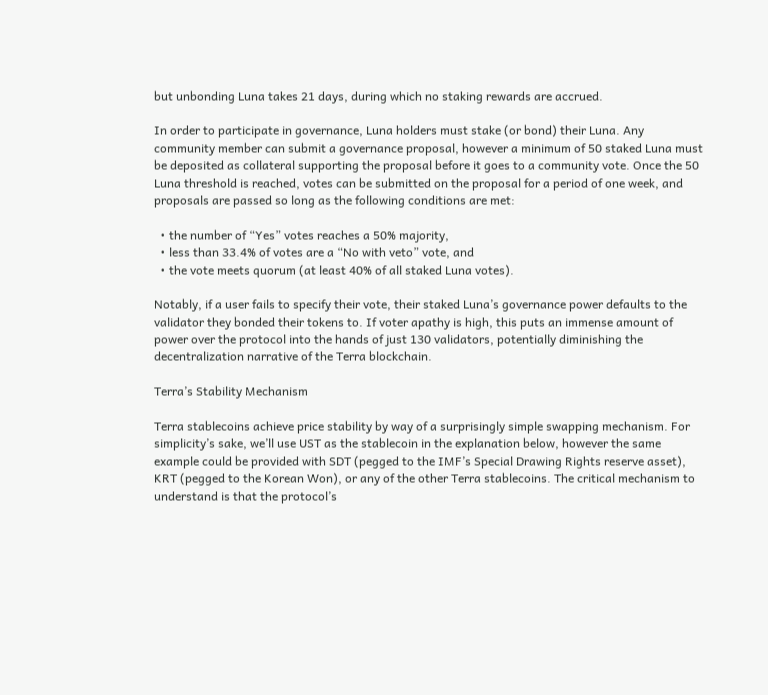but unbonding Luna takes 21 days, during which no staking rewards are accrued.

In order to participate in governance, Luna holders must stake (or bond) their Luna. Any community member can submit a governance proposal, however a minimum of 50 staked Luna must be deposited as collateral supporting the proposal before it goes to a community vote. Once the 50 Luna threshold is reached, votes can be submitted on the proposal for a period of one week, and proposals are passed so long as the following conditions are met:

  • the number of “Yes” votes reaches a 50% majority,
  • less than 33.4% of votes are a “No with veto” vote, and
  • the vote meets quorum (at least 40% of all staked Luna votes).

Notably, if a user fails to specify their vote, their staked Luna’s governance power defaults to the validator they bonded their tokens to. If voter apathy is high, this puts an immense amount of power over the protocol into the hands of just 130 validators, potentially diminishing the decentralization narrative of the Terra blockchain.

Terra’s Stability Mechanism

Terra stablecoins achieve price stability by way of a surprisingly simple swapping mechanism. For simplicity’s sake, we’ll use UST as the stablecoin in the explanation below, however the same example could be provided with SDT (pegged to the IMF’s Special Drawing Rights reserve asset), KRT (pegged to the Korean Won), or any of the other Terra stablecoins. The critical mechanism to understand is that the protocol’s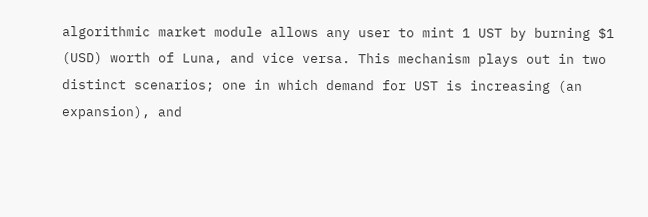algorithmic market module allows any user to mint 1 UST by burning $1 (USD) worth of Luna, and vice versa. This mechanism plays out in two distinct scenarios; one in which demand for UST is increasing (an expansion), and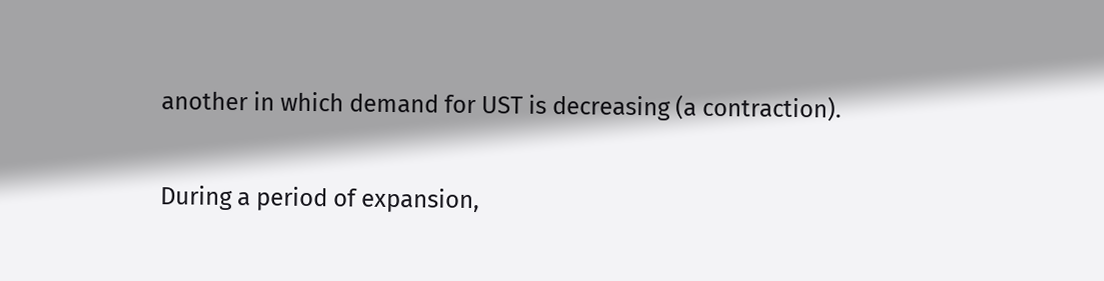another in which demand for UST is decreasing (a contraction).

During a period of expansion,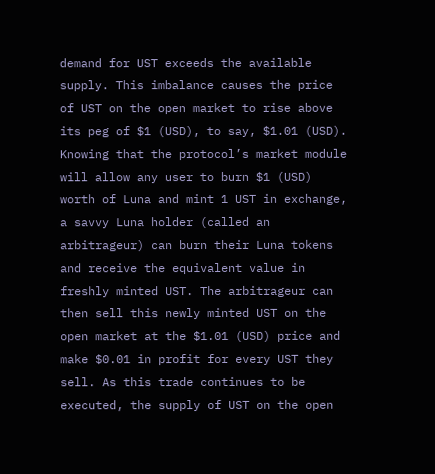demand for UST exceeds the available supply. This imbalance causes the price of UST on the open market to rise above its peg of $1 (USD), to say, $1.01 (USD). Knowing that the protocol’s market module will allow any user to burn $1 (USD) worth of Luna and mint 1 UST in exchange, a savvy Luna holder (called an arbitrageur) can burn their Luna tokens and receive the equivalent value in freshly minted UST. The arbitrageur can then sell this newly minted UST on the open market at the $1.01 (USD) price and make $0.01 in profit for every UST they sell. As this trade continues to be executed, the supply of UST on the open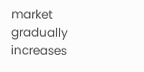market gradually increases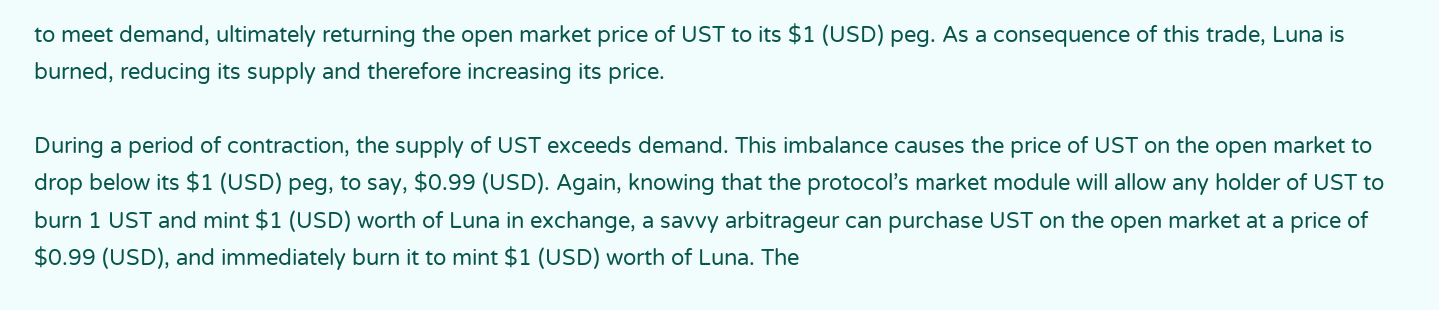to meet demand, ultimately returning the open market price of UST to its $1 (USD) peg. As a consequence of this trade, Luna is burned, reducing its supply and therefore increasing its price.

During a period of contraction, the supply of UST exceeds demand. This imbalance causes the price of UST on the open market to drop below its $1 (USD) peg, to say, $0.99 (USD). Again, knowing that the protocol’s market module will allow any holder of UST to burn 1 UST and mint $1 (USD) worth of Luna in exchange, a savvy arbitrageur can purchase UST on the open market at a price of $0.99 (USD), and immediately burn it to mint $1 (USD) worth of Luna. The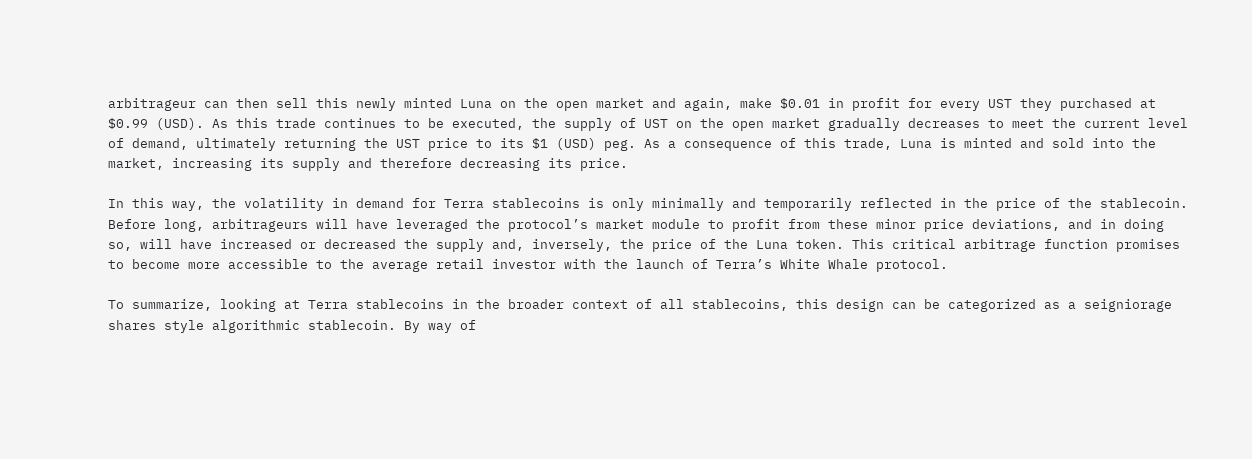arbitrageur can then sell this newly minted Luna on the open market and again, make $0.01 in profit for every UST they purchased at $0.99 (USD). As this trade continues to be executed, the supply of UST on the open market gradually decreases to meet the current level of demand, ultimately returning the UST price to its $1 (USD) peg. As a consequence of this trade, Luna is minted and sold into the market, increasing its supply and therefore decreasing its price.

In this way, the volatility in demand for Terra stablecoins is only minimally and temporarily reflected in the price of the stablecoin. Before long, arbitrageurs will have leveraged the protocol’s market module to profit from these minor price deviations, and in doing so, will have increased or decreased the supply and, inversely, the price of the Luna token. This critical arbitrage function promises to become more accessible to the average retail investor with the launch of Terra’s White Whale protocol.

To summarize, looking at Terra stablecoins in the broader context of all stablecoins, this design can be categorized as a seigniorage shares style algorithmic stablecoin. By way of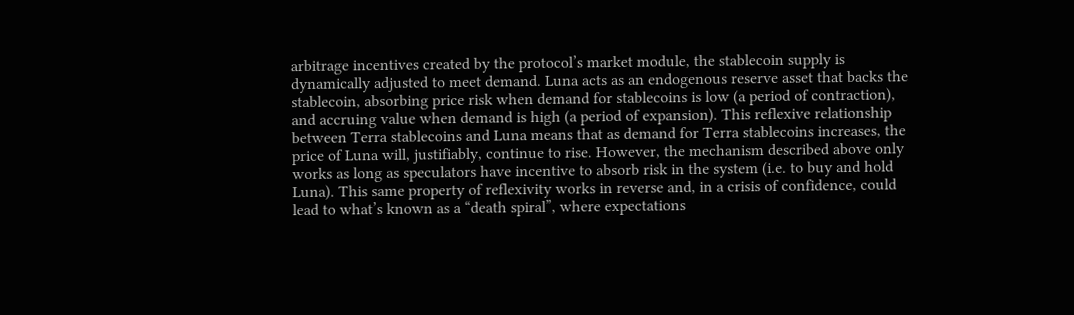arbitrage incentives created by the protocol’s market module, the stablecoin supply is dynamically adjusted to meet demand. Luna acts as an endogenous reserve asset that backs the stablecoin, absorbing price risk when demand for stablecoins is low (a period of contraction), and accruing value when demand is high (a period of expansion). This reflexive relationship between Terra stablecoins and Luna means that as demand for Terra stablecoins increases, the price of Luna will, justifiably, continue to rise. However, the mechanism described above only works as long as speculators have incentive to absorb risk in the system (i.e. to buy and hold Luna). This same property of reflexivity works in reverse and, in a crisis of confidence, could lead to what’s known as a “death spiral”, where expectations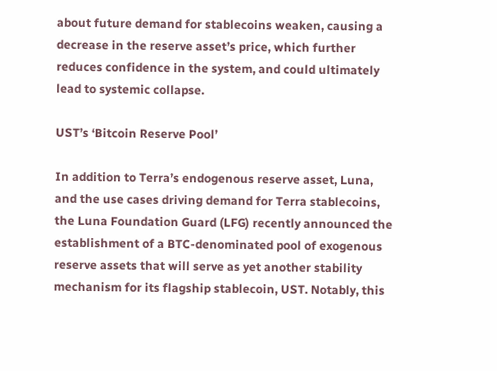about future demand for stablecoins weaken, causing a decrease in the reserve asset’s price, which further reduces confidence in the system, and could ultimately lead to systemic collapse.

UST’s ‘Bitcoin Reserve Pool’

In addition to Terra’s endogenous reserve asset, Luna, and the use cases driving demand for Terra stablecoins, the Luna Foundation Guard (LFG) recently announced the establishment of a BTC-denominated pool of exogenous reserve assets that will serve as yet another stability mechanism for its flagship stablecoin, UST. Notably, this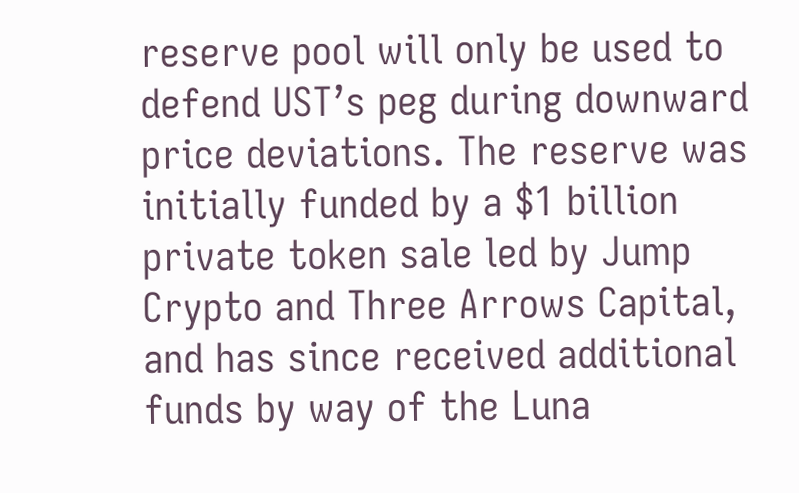reserve pool will only be used to defend UST’s peg during downward price deviations. The reserve was initially funded by a $1 billion private token sale led by Jump Crypto and Three Arrows Capital, and has since received additional funds by way of the Luna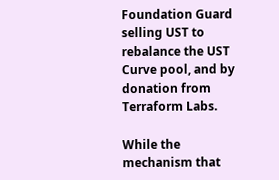Foundation Guard selling UST to rebalance the UST Curve pool, and by donation from Terraform Labs.

While the mechanism that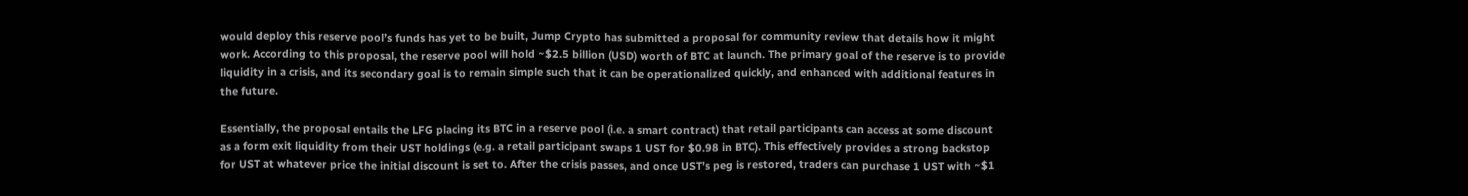would deploy this reserve pool’s funds has yet to be built, Jump Crypto has submitted a proposal for community review that details how it might work. According to this proposal, the reserve pool will hold ~$2.5 billion (USD) worth of BTC at launch. The primary goal of the reserve is to provide liquidity in a crisis, and its secondary goal is to remain simple such that it can be operationalized quickly, and enhanced with additional features in the future.

Essentially, the proposal entails the LFG placing its BTC in a reserve pool (i.e. a smart contract) that retail participants can access at some discount as a form exit liquidity from their UST holdings (e.g. a retail participant swaps 1 UST for $0.98 in BTC). This effectively provides a strong backstop for UST at whatever price the initial discount is set to. After the crisis passes, and once UST’s peg is restored, traders can purchase 1 UST with ~$1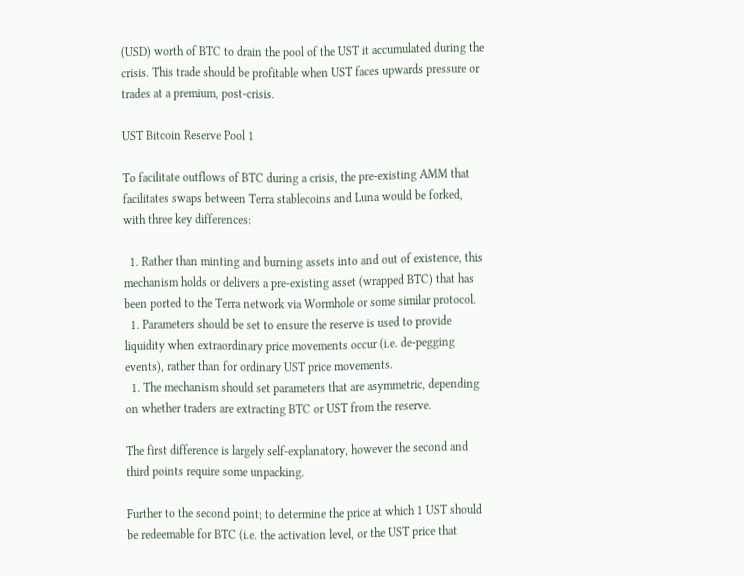(USD) worth of BTC to drain the pool of the UST it accumulated during the crisis. This trade should be profitable when UST faces upwards pressure or trades at a premium, post-crisis.

UST Bitcoin Reserve Pool 1

To facilitate outflows of BTC during a crisis, the pre-existing AMM that facilitates swaps between Terra stablecoins and Luna would be forked, with three key differences:

  1. Rather than minting and burning assets into and out of existence, this mechanism holds or delivers a pre-existing asset (wrapped BTC) that has been ported to the Terra network via Wormhole or some similar protocol.
  1. Parameters should be set to ensure the reserve is used to provide liquidity when extraordinary price movements occur (i.e. de-pegging events), rather than for ordinary UST price movements.
  1. The mechanism should set parameters that are asymmetric, depending on whether traders are extracting BTC or UST from the reserve.

The first difference is largely self-explanatory, however the second and third points require some unpacking.

Further to the second point; to determine the price at which 1 UST should be redeemable for BTC (i.e. the activation level, or the UST price that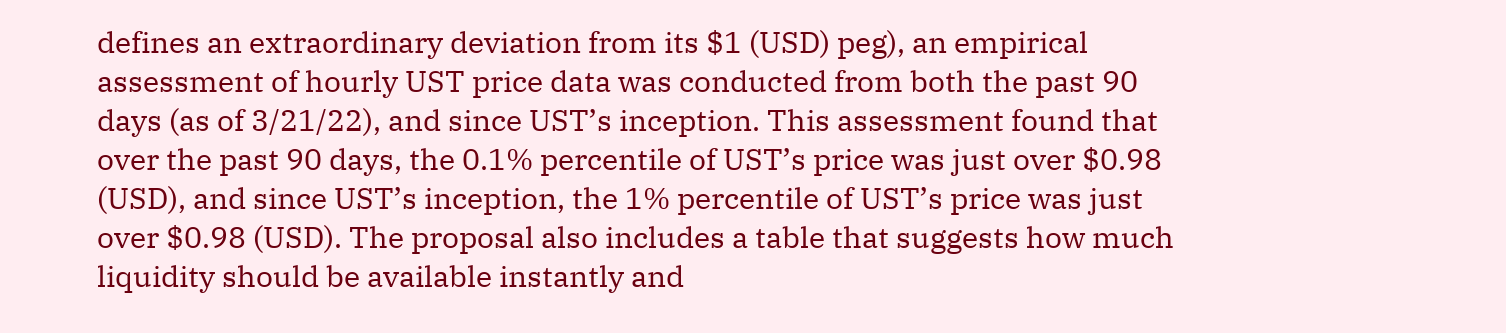defines an extraordinary deviation from its $1 (USD) peg), an empirical assessment of hourly UST price data was conducted from both the past 90 days (as of 3/21/22), and since UST’s inception. This assessment found that over the past 90 days, the 0.1% percentile of UST’s price was just over $0.98 (USD), and since UST’s inception, the 1% percentile of UST’s price was just over $0.98 (USD). The proposal also includes a table that suggests how much liquidity should be available instantly and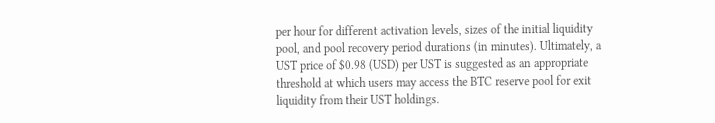per hour for different activation levels, sizes of the initial liquidity pool, and pool recovery period durations (in minutes). Ultimately, a UST price of $0.98 (USD) per UST is suggested as an appropriate threshold at which users may access the BTC reserve pool for exit liquidity from their UST holdings.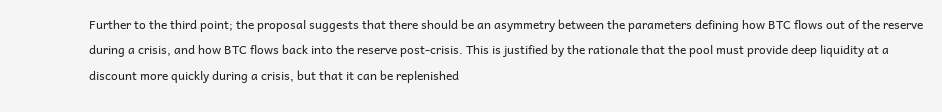Further to the third point; the proposal suggests that there should be an asymmetry between the parameters defining how BTC flows out of the reserve during a crisis, and how BTC flows back into the reserve post-crisis. This is justified by the rationale that the pool must provide deep liquidity at a discount more quickly during a crisis, but that it can be replenished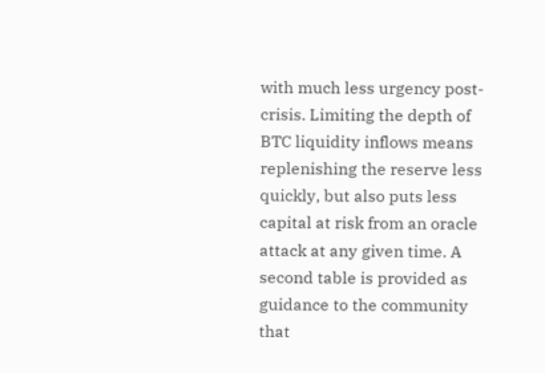with much less urgency post-crisis. Limiting the depth of BTC liquidity inflows means replenishing the reserve less quickly, but also puts less capital at risk from an oracle attack at any given time. A second table is provided as guidance to the community that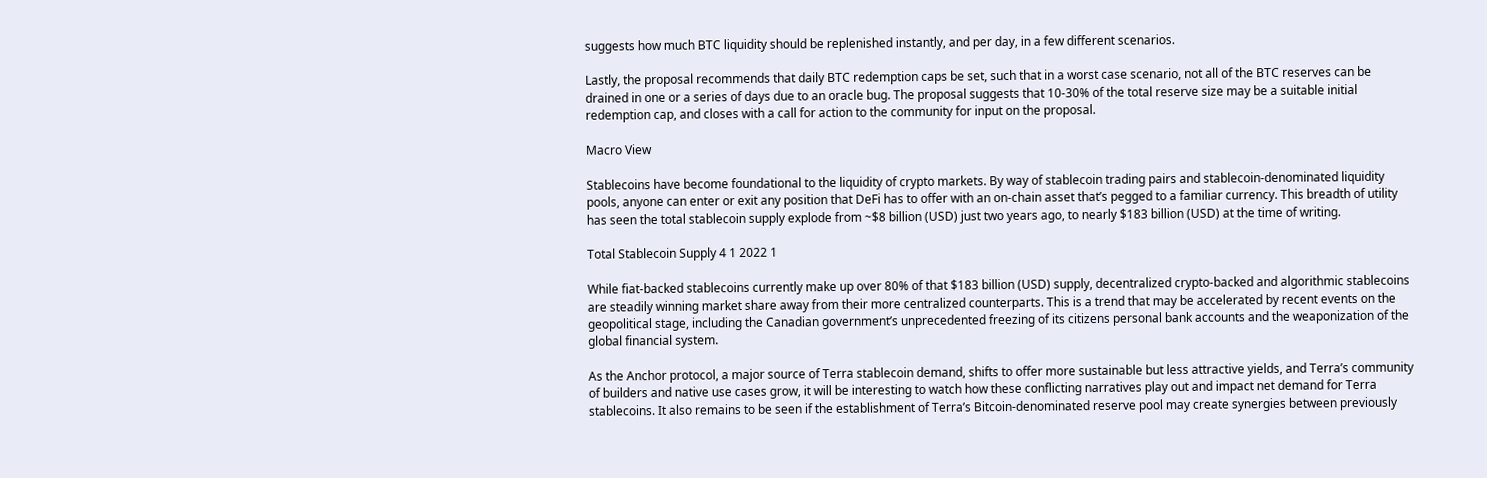suggests how much BTC liquidity should be replenished instantly, and per day, in a few different scenarios.

Lastly, the proposal recommends that daily BTC redemption caps be set, such that in a worst case scenario, not all of the BTC reserves can be drained in one or a series of days due to an oracle bug. The proposal suggests that 10-30% of the total reserve size may be a suitable initial redemption cap, and closes with a call for action to the community for input on the proposal.

Macro View

Stablecoins have become foundational to the liquidity of crypto markets. By way of stablecoin trading pairs and stablecoin-denominated liquidity pools, anyone can enter or exit any position that DeFi has to offer with an on-chain asset that’s pegged to a familiar currency. This breadth of utility has seen the total stablecoin supply explode from ~$8 billion (USD) just two years ago, to nearly $183 billion (USD) at the time of writing.

Total Stablecoin Supply 4 1 2022 1

While fiat-backed stablecoins currently make up over 80% of that $183 billion (USD) supply, decentralized crypto-backed and algorithmic stablecoins are steadily winning market share away from their more centralized counterparts. This is a trend that may be accelerated by recent events on the geopolitical stage, including the Canadian government’s unprecedented freezing of its citizens personal bank accounts and the weaponization of the global financial system.

As the Anchor protocol, a major source of Terra stablecoin demand, shifts to offer more sustainable but less attractive yields, and Terra’s community of builders and native use cases grow, it will be interesting to watch how these conflicting narratives play out and impact net demand for Terra stablecoins. It also remains to be seen if the establishment of Terra’s Bitcoin-denominated reserve pool may create synergies between previously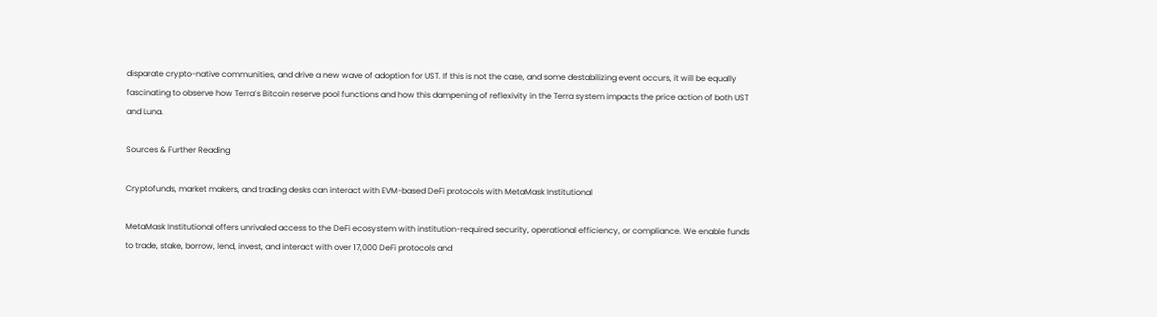disparate crypto-native communities, and drive a new wave of adoption for UST. If this is not the case, and some destabilizing event occurs, it will be equally fascinating to observe how Terra’s Bitcoin reserve pool functions and how this dampening of reflexivity in the Terra system impacts the price action of both UST and Luna.

Sources & Further Reading

Cryptofunds, market makers, and trading desks can interact with EVM-based DeFi protocols with MetaMask Institutional

MetaMask Institutional offers unrivaled access to the DeFi ecosystem with institution-required security, operational efficiency, or compliance. We enable funds to trade, stake, borrow, lend, invest, and interact with over 17,000 DeFi protocols and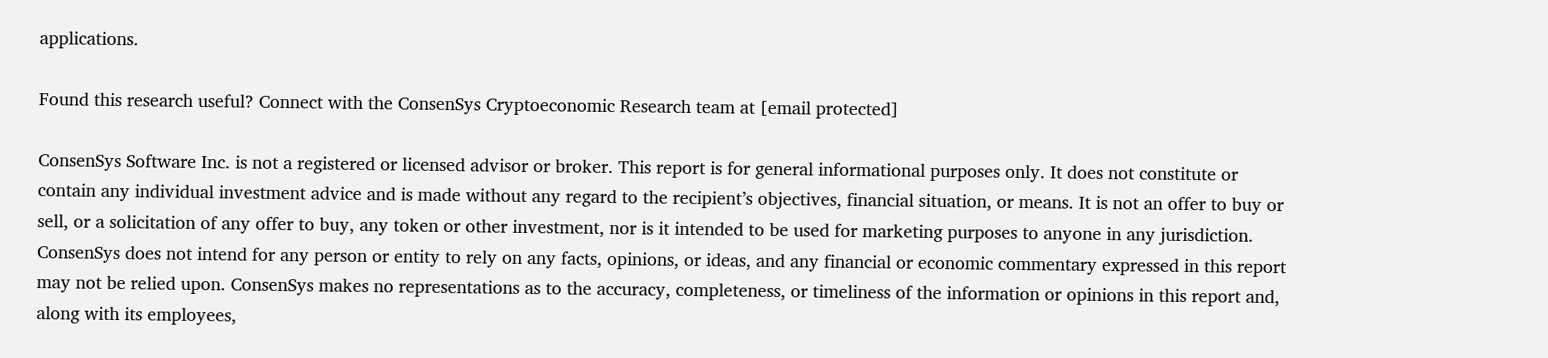applications.

Found this research useful? Connect with the ConsenSys Cryptoeconomic Research team at [email protected]

ConsenSys Software Inc. is not a registered or licensed advisor or broker. This report is for general informational purposes only. It does not constitute or contain any individual investment advice and is made without any regard to the recipient’s objectives, financial situation, or means. It is not an offer to buy or sell, or a solicitation of any offer to buy, any token or other investment, nor is it intended to be used for marketing purposes to anyone in any jurisdiction. ConsenSys does not intend for any person or entity to rely on any facts, opinions, or ideas, and any financial or economic commentary expressed in this report may not be relied upon. ConsenSys makes no representations as to the accuracy, completeness, or timeliness of the information or opinions in this report and, along with its employees,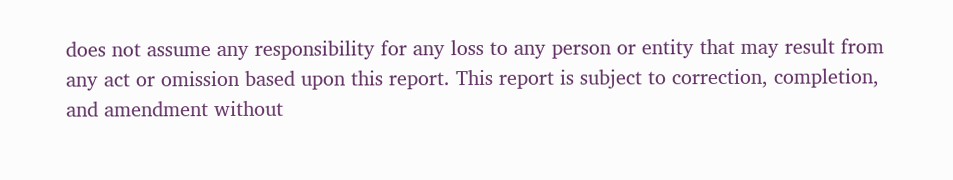does not assume any responsibility for any loss to any person or entity that may result from any act or omission based upon this report. This report is subject to correction, completion, and amendment without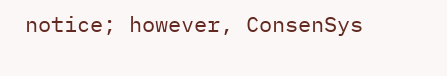notice; however, ConsenSys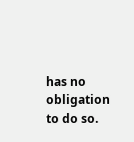has no obligation to do so.